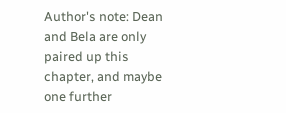Author's note: Dean and Bela are only paired up this chapter, and maybe one further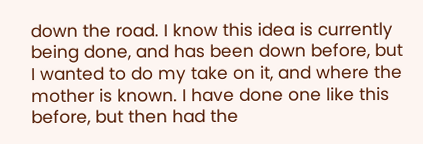down the road. I know this idea is currently being done, and has been down before, but I wanted to do my take on it, and where the mother is known. I have done one like this before, but then had the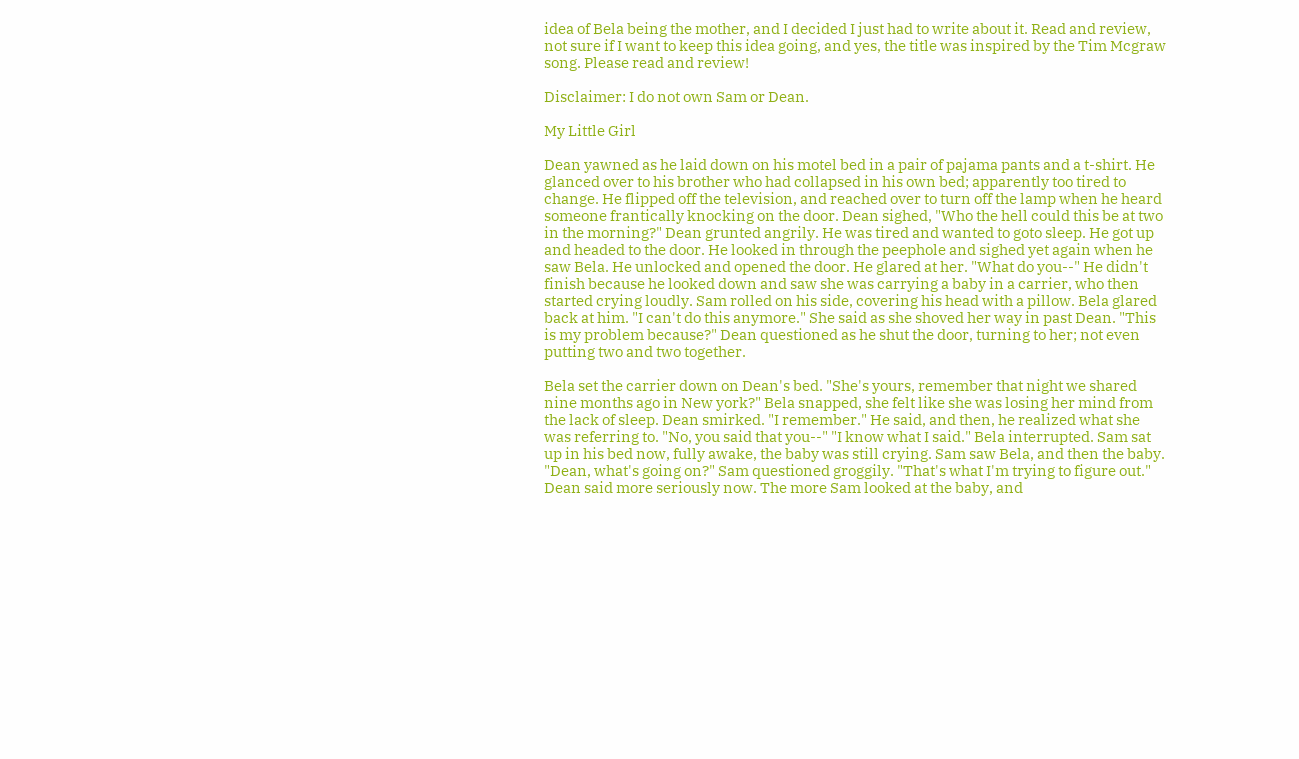idea of Bela being the mother, and I decided I just had to write about it. Read and review, not sure if I want to keep this idea going, and yes, the title was inspired by the Tim Mcgraw song. Please read and review!

Disclaimer: I do not own Sam or Dean.

My Little Girl

Dean yawned as he laid down on his motel bed in a pair of pajama pants and a t-shirt. He glanced over to his brother who had collapsed in his own bed; apparently too tired to change. He flipped off the television, and reached over to turn off the lamp when he heard someone frantically knocking on the door. Dean sighed, "Who the hell could this be at two in the morning?" Dean grunted angrily. He was tired and wanted to goto sleep. He got up and headed to the door. He looked in through the peephole and sighed yet again when he saw Bela. He unlocked and opened the door. He glared at her. "What do you--" He didn't finish because he looked down and saw she was carrying a baby in a carrier, who then started crying loudly. Sam rolled on his side, covering his head with a pillow. Bela glared back at him. "I can't do this anymore." She said as she shoved her way in past Dean. "This is my problem because?" Dean questioned as he shut the door, turning to her; not even putting two and two together.

Bela set the carrier down on Dean's bed. "She's yours, remember that night we shared nine months ago in New york?" Bela snapped, she felt like she was losing her mind from the lack of sleep. Dean smirked. "I remember." He said, and then, he realized what she was referring to. "No, you said that you--" "I know what I said." Bela interrupted. Sam sat up in his bed now, fully awake, the baby was still crying. Sam saw Bela, and then the baby. "Dean, what's going on?" Sam questioned groggily. "That's what I'm trying to figure out." Dean said more seriously now. The more Sam looked at the baby, and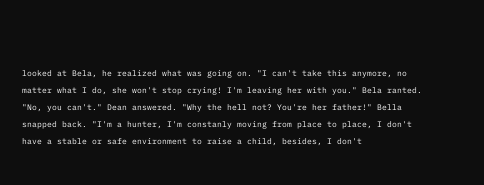looked at Bela, he realized what was going on. "I can't take this anymore, no matter what I do, she won't stop crying! I'm leaving her with you." Bela ranted. "No, you can't." Dean answered. "Why the hell not? You're her father!" Bella snapped back. "I'm a hunter, I'm constanly moving from place to place, I don't have a stable or safe environment to raise a child, besides, I don't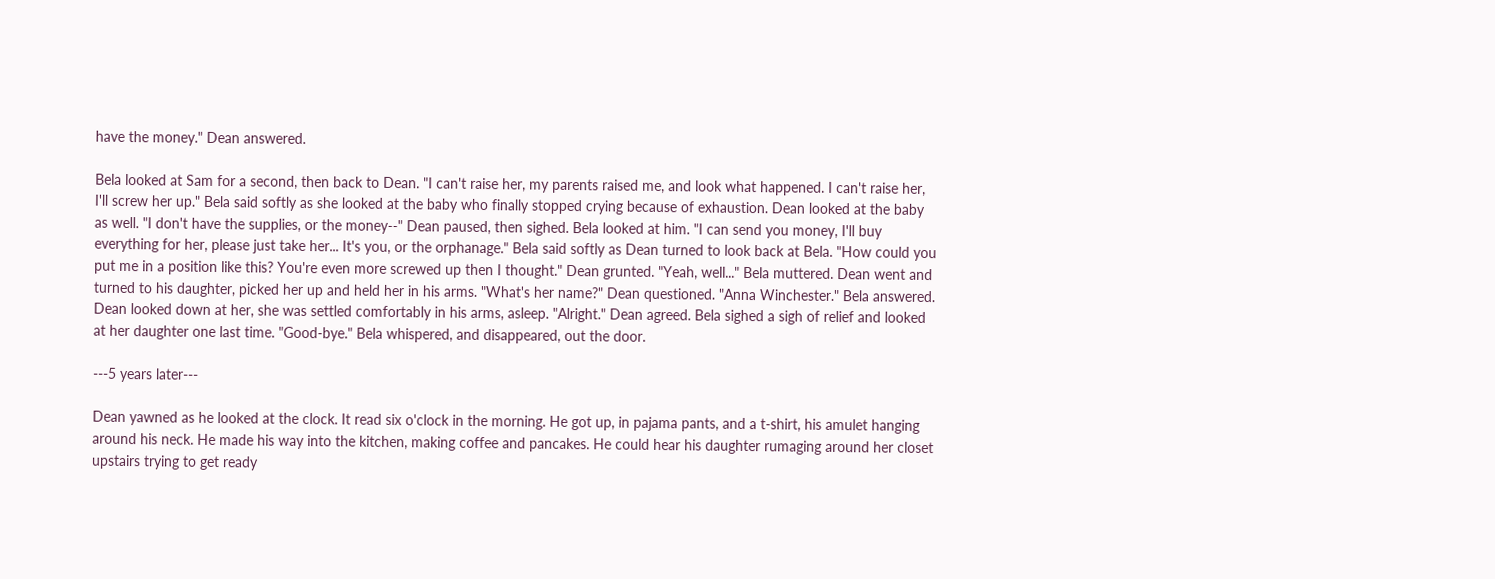have the money." Dean answered.

Bela looked at Sam for a second, then back to Dean. "I can't raise her, my parents raised me, and look what happened. I can't raise her, I'll screw her up." Bela said softly as she looked at the baby who finally stopped crying because of exhaustion. Dean looked at the baby as well. "I don't have the supplies, or the money--" Dean paused, then sighed. Bela looked at him. "I can send you money, I'll buy everything for her, please just take her... It's you, or the orphanage." Bela said softly as Dean turned to look back at Bela. "How could you put me in a position like this? You're even more screwed up then I thought." Dean grunted. "Yeah, well..." Bela muttered. Dean went and turned to his daughter, picked her up and held her in his arms. "What's her name?" Dean questioned. "Anna Winchester." Bela answered. Dean looked down at her, she was settled comfortably in his arms, asleep. "Alright." Dean agreed. Bela sighed a sigh of relief and looked at her daughter one last time. "Good-bye." Bela whispered, and disappeared, out the door.

---5 years later---

Dean yawned as he looked at the clock. It read six o'clock in the morning. He got up, in pajama pants, and a t-shirt, his amulet hanging around his neck. He made his way into the kitchen, making coffee and pancakes. He could hear his daughter rumaging around her closet upstairs trying to get ready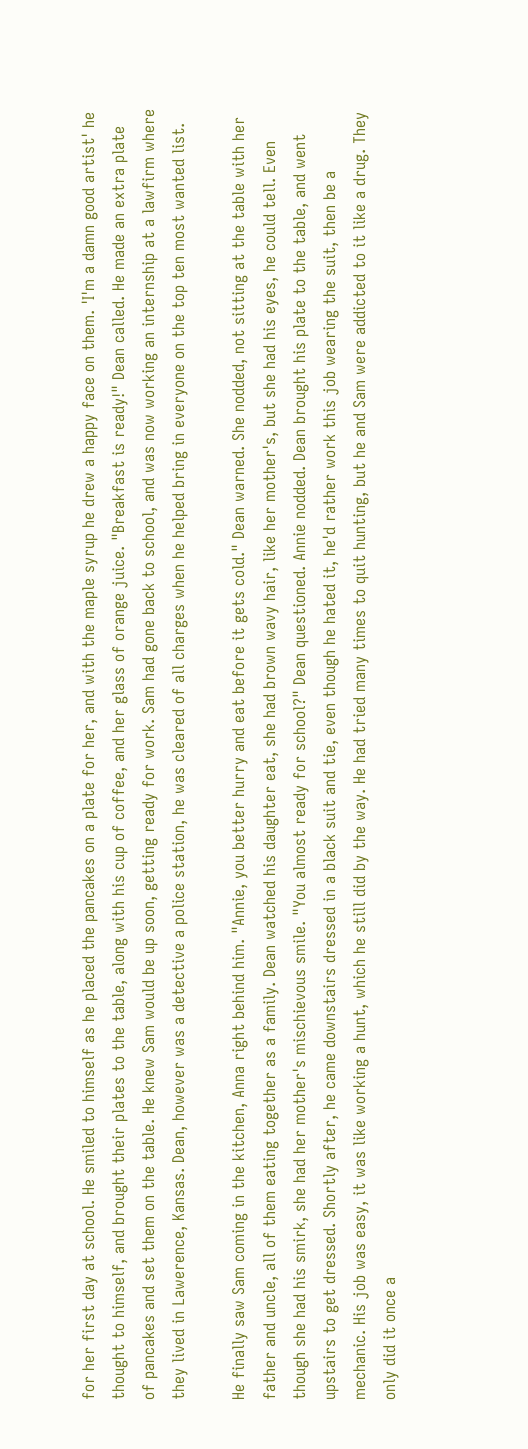for her first day at school. He smiled to himself as he placed the pancakes on a plate for her, and with the maple syrup he drew a happy face on them. 'I'm a damn good artist' he thought to himself, and brought their plates to the table, along with his cup of coffee, and her glass of orange juice. "Breakfast is ready!" Dean called. He made an extra plate of pancakes and set them on the table. He knew Sam would be up soon, getting ready for work. Sam had gone back to school, and was now working an internship at a lawfirm where they lived in Lawerence, Kansas. Dean, however was a detective a police station, he was cleared of all charges when he helped bring in everyone on the top ten most wanted list.

He finally saw Sam coming in the kitchen, Anna right behind him. "Annie, you better hurry and eat before it gets cold." Dean warned. She nodded, not sitting at the table with her father and uncle, all of them eating together as a family. Dean watched his daughter eat, she had brown wavy hair, like her mother's, but she had his eyes, he could tell. Even though she had his smirk, she had her mother's mischievous smile. "You almost ready for school?" Dean questioned. Annie nodded. Dean brought his plate to the table, and went upstairs to get dressed. Shortly after, he came downstairs dressed in a black suit and tie, even though he hated it, he'd rather work this job wearing the suit, then be a mechanic. His job was easy, it was like working a hunt, which he still did by the way. He had tried many times to quit hunting, but he and Sam were addicted to it like a drug. They only did it once a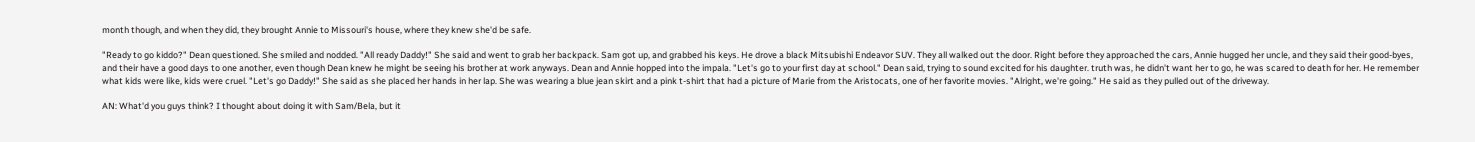month though, and when they did, they brought Annie to Missouri's house, where they knew she'd be safe.

"Ready to go kiddo?" Dean questioned. She smiled and nodded. "All ready Daddy!" She said and went to grab her backpack. Sam got up, and grabbed his keys. He drove a black Mitsubishi Endeavor SUV. They all walked out the door. Right before they approached the cars, Annie hugged her uncle, and they said their good-byes, and their have a good days to one another, even though Dean knew he might be seeing his brother at work anyways. Dean and Annie hopped into the impala. "Let's go to your first day at school." Dean said, trying to sound excited for his daughter. truth was, he didn't want her to go, he was scared to death for her. He remember what kids were like, kids were cruel. "Let's go Daddy!" She said as she placed her hands in her lap. She was wearing a blue jean skirt and a pink t-shirt that had a picture of Marie from the Aristocats, one of her favorite movies. "Alright, we're going." He said as they pulled out of the driveway.

AN: What'd you guys think? I thought about doing it with Sam/Bela, but it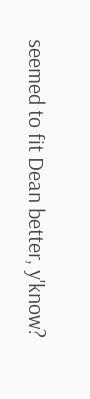seemed to fit Dean better, y'know?